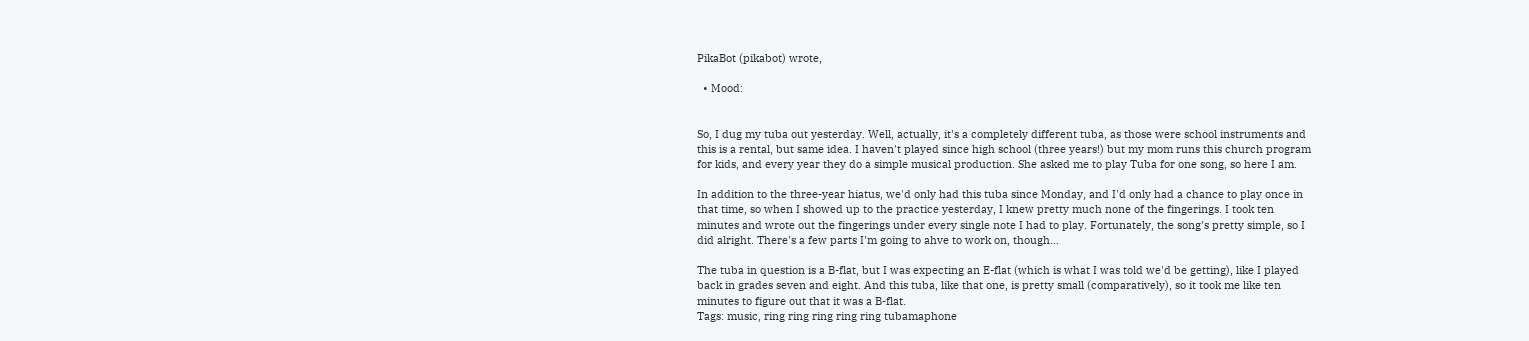PikaBot (pikabot) wrote,

  • Mood:


So, I dug my tuba out yesterday. Well, actually, it's a completely different tuba, as those were school instruments and this is a rental, but same idea. I haven't played since high school (three years!) but my mom runs this church program for kids, and every year they do a simple musical production. She asked me to play Tuba for one song, so here I am.

In addition to the three-year hiatus, we'd only had this tuba since Monday, and I'd only had a chance to play once in that time, so when I showed up to the practice yesterday, I knew pretty much none of the fingerings. I took ten minutes and wrote out the fingerings under every single note I had to play. Fortunately, the song's pretty simple, so I did alright. There's a few parts I'm going to ahve to work on, though...

The tuba in question is a B-flat, but I was expecting an E-flat (which is what I was told we'd be getting), like I played back in grades seven and eight. And this tuba, like that one, is pretty small (comparatively), so it took me like ten minutes to figure out that it was a B-flat.
Tags: music, ring ring ring ring ring tubamaphone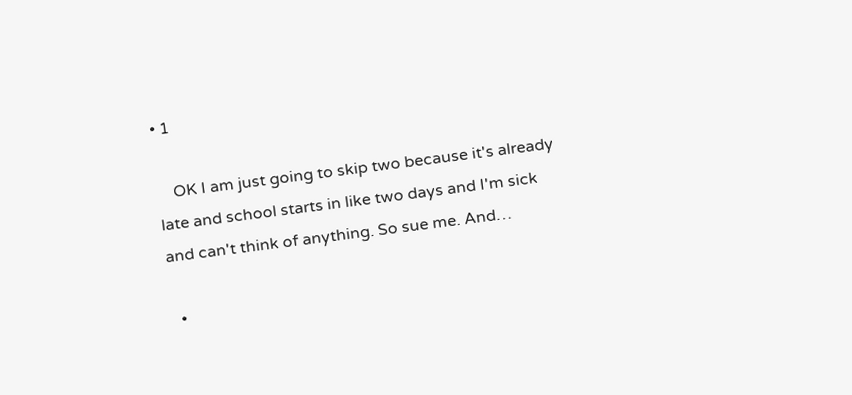• 1

    OK I am just going to skip two because it's already late and school starts in like two days and I'm sick and can't think of anything. So sue me. And…

  •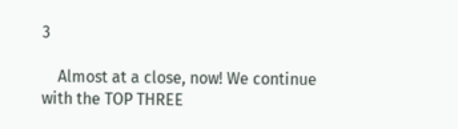3

    Almost at a close, now! We continue with the TOP THREE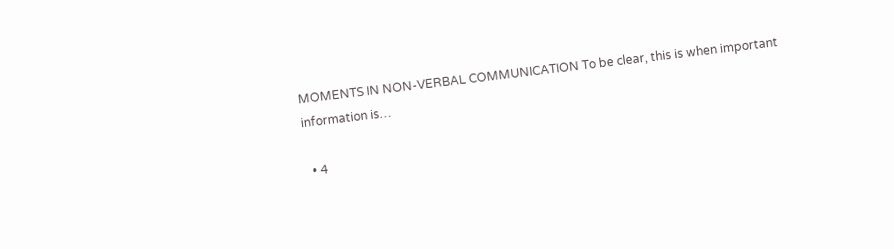MOMENTS IN NON-VERBAL COMMUNICATION To be clear, this is when important information is…

  • 4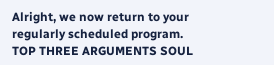Alright, we now return to your regularly scheduled program. TOP THREE ARGUMENTS SOUL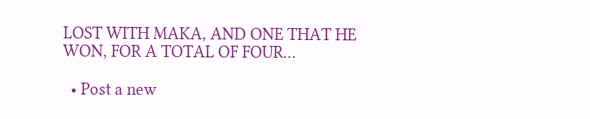LOST WITH MAKA, AND ONE THAT HE WON, FOR A TOTAL OF FOUR…

  • Post a new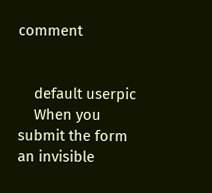comment


    default userpic
    When you submit the form an invisible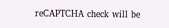reCAPTCHA check will be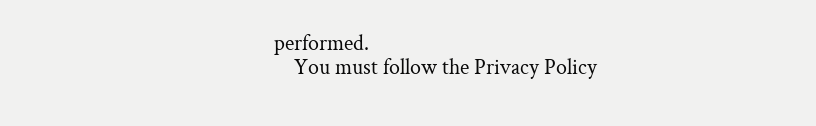performed.
    You must follow the Privacy Policy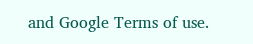and Google Terms of use.